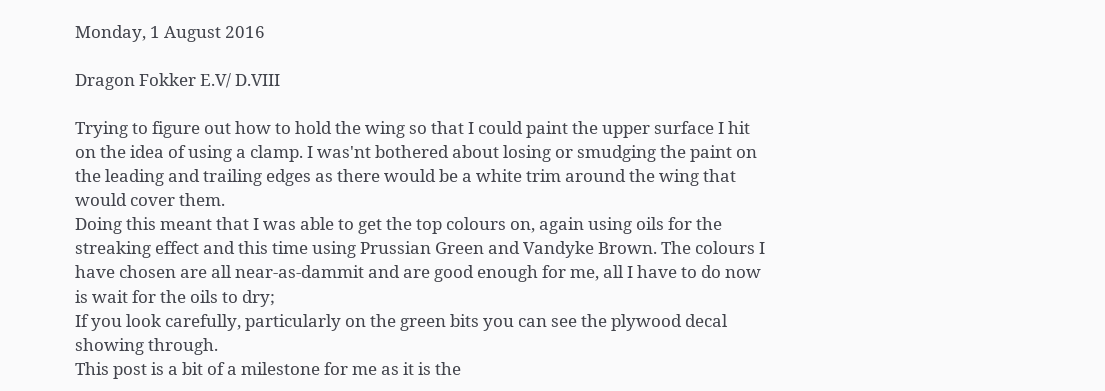Monday, 1 August 2016

Dragon Fokker E.V/ D.VIII

Trying to figure out how to hold the wing so that I could paint the upper surface I hit on the idea of using a clamp. I was'nt bothered about losing or smudging the paint on the leading and trailing edges as there would be a white trim around the wing that would cover them.
Doing this meant that I was able to get the top colours on, again using oils for the streaking effect and this time using Prussian Green and Vandyke Brown. The colours I have chosen are all near-as-dammit and are good enough for me, all I have to do now is wait for the oils to dry;
If you look carefully, particularly on the green bits you can see the plywood decal showing through.
This post is a bit of a milestone for me as it is the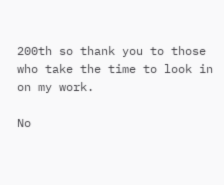200th so thank you to those who take the time to look in on my work.

No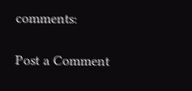comments:

Post a Comment